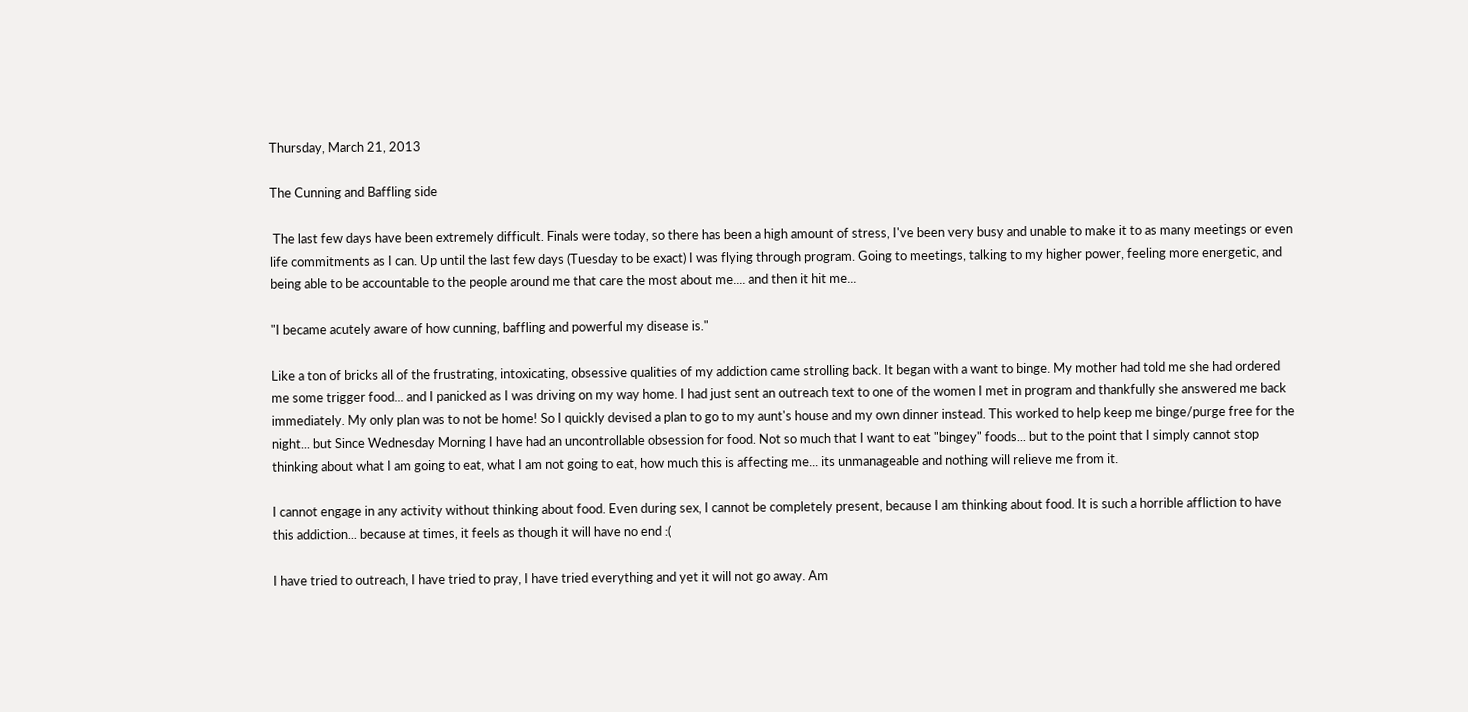Thursday, March 21, 2013

The Cunning and Baffling side

 The last few days have been extremely difficult. Finals were today, so there has been a high amount of stress, I've been very busy and unable to make it to as many meetings or even life commitments as I can. Up until the last few days (Tuesday to be exact) I was flying through program. Going to meetings, talking to my higher power, feeling more energetic, and being able to be accountable to the people around me that care the most about me.... and then it hit me...

"I became acutely aware of how cunning, baffling and powerful my disease is."

Like a ton of bricks all of the frustrating, intoxicating, obsessive qualities of my addiction came strolling back. It began with a want to binge. My mother had told me she had ordered me some trigger food... and I panicked as I was driving on my way home. I had just sent an outreach text to one of the women I met in program and thankfully she answered me back immediately. My only plan was to not be home! So I quickly devised a plan to go to my aunt's house and my own dinner instead. This worked to help keep me binge/purge free for the night... but Since Wednesday Morning I have had an uncontrollable obsession for food. Not so much that I want to eat "bingey" foods... but to the point that I simply cannot stop thinking about what I am going to eat, what I am not going to eat, how much this is affecting me... its unmanageable and nothing will relieve me from it.

I cannot engage in any activity without thinking about food. Even during sex, I cannot be completely present, because I am thinking about food. It is such a horrible affliction to have this addiction... because at times, it feels as though it will have no end :(

I have tried to outreach, I have tried to pray, I have tried everything and yet it will not go away. Am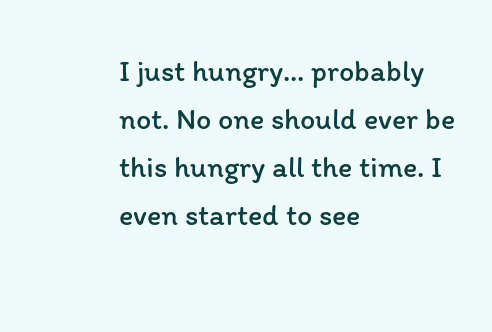I just hungry... probably not. No one should ever be this hungry all the time. I even started to see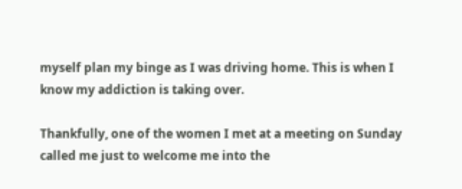myself plan my binge as I was driving home. This is when I know my addiction is taking over.

Thankfully, one of the women I met at a meeting on Sunday called me just to welcome me into the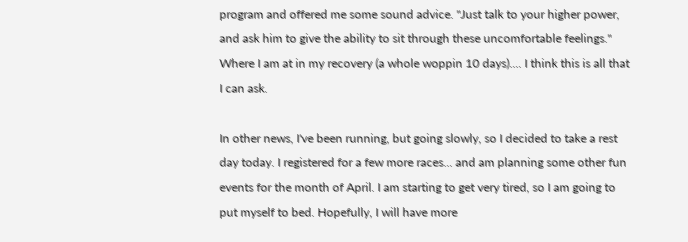program and offered me some sound advice. "Just talk to your higher power, and ask him to give the ability to sit through these uncomfortable feelings." Where I am at in my recovery (a whole woppin 10 days).... I think this is all that I can ask.

In other news, I've been running, but going slowly, so I decided to take a rest day today. I registered for a few more races... and am planning some other fun events for the month of April. I am starting to get very tired, so I am going to put myself to bed. Hopefully, I will have more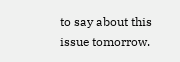to say about this issue tomorrow.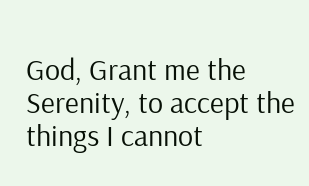God, Grant me the Serenity, to accept the things I cannot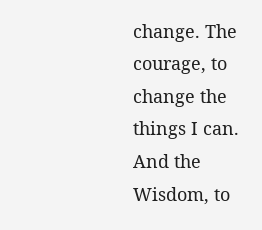change. The courage, to change the things I can. And the Wisdom, to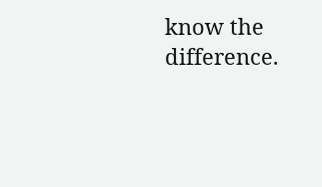know the difference.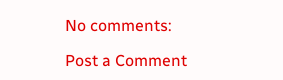No comments:

Post a Comment